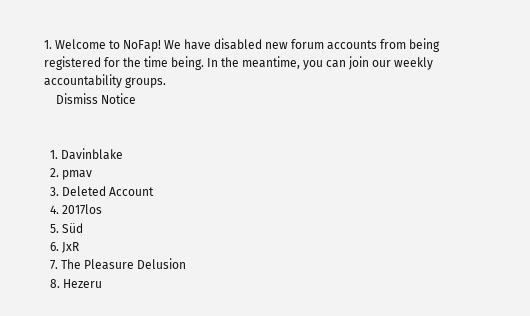1. Welcome to NoFap! We have disabled new forum accounts from being registered for the time being. In the meantime, you can join our weekly accountability groups.
    Dismiss Notice


  1. Davinblake
  2. pmav
  3. Deleted Account
  4. 2017los
  5. Süd
  6. JxR
  7. The Pleasure Delusion
  8. Hezeru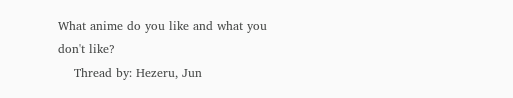What anime do you like and what you don't like?
    Thread by: Hezeru, Jun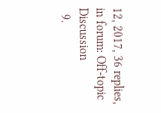12, 2017, 36 replies, in forum: Off-topic Discussion
  9.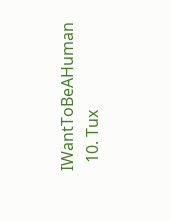IWantToBeAHuman
  10. Tux